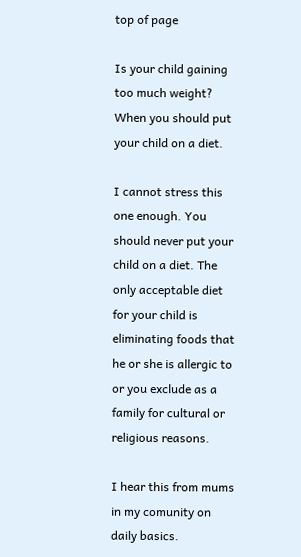top of page

Is your child gaining too much weight? When you should put your child on a diet.

I cannot stress this one enough. You should never put your child on a diet. The only acceptable diet for your child is eliminating foods that he or she is allergic to or you exclude as a family for cultural or religious reasons.

I hear this from mums in my comunity on daily basics.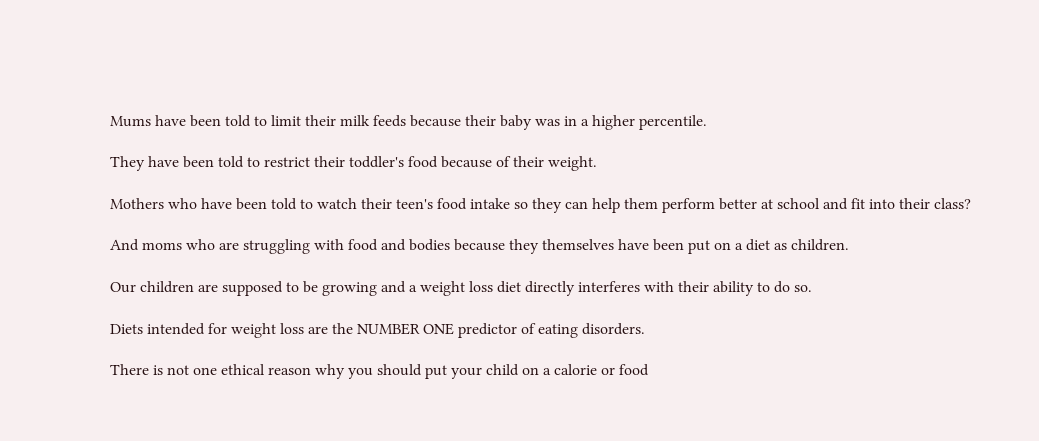Mums have been told to limit their milk feeds because their baby was in a higher percentile.

They have been told to restrict their toddler's food because of their weight.

Mothers who have been told to watch their teen's food intake so they can help them perform better at school and fit into their class?

And moms who are struggling with food and bodies because they themselves have been put on a diet as children.

Our children are supposed to be growing and a weight loss diet directly interferes with their ability to do so.

Diets intended for weight loss are the NUMBER ONE predictor of eating disorders.

There is not one ethical reason why you should put your child on a calorie or food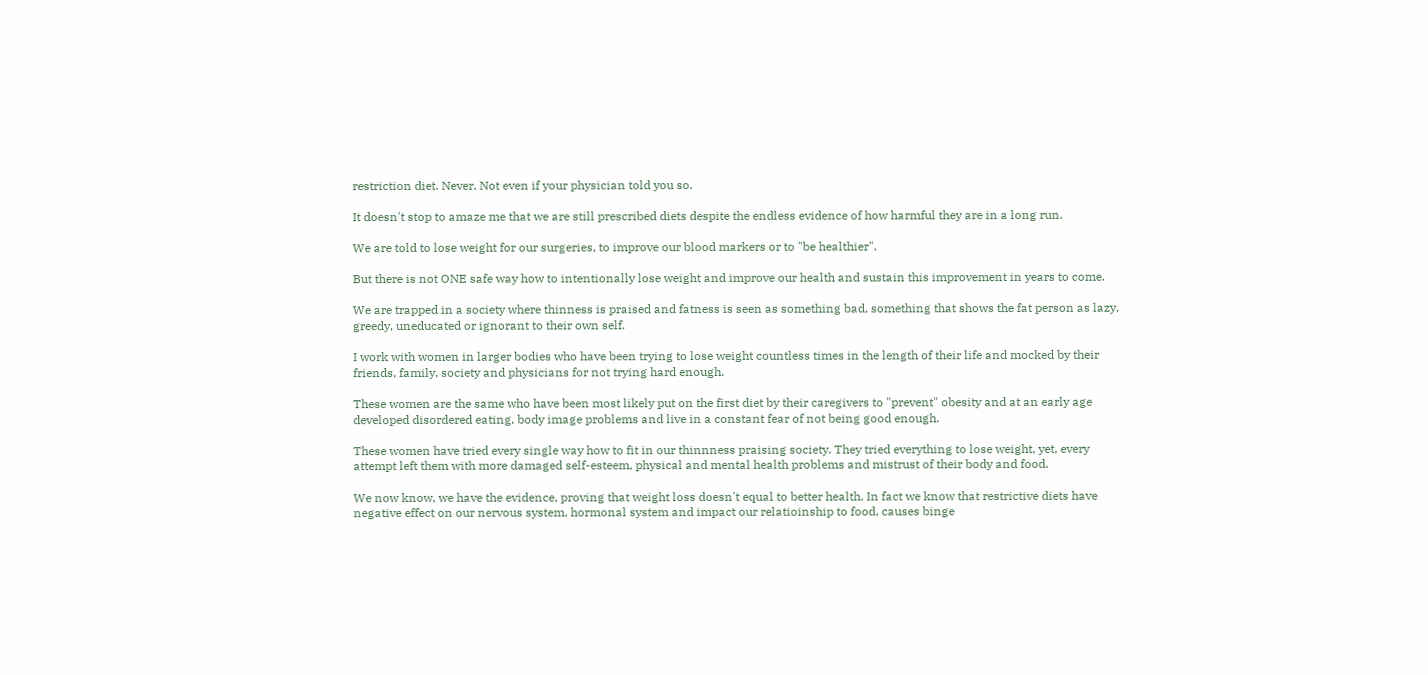restriction diet. Never. Not even if your physician told you so.

It doesn't stop to amaze me that we are still prescribed diets despite the endless evidence of how harmful they are in a long run.

We are told to lose weight for our surgeries, to improve our blood markers or to "be healthier".

But there is not ONE safe way how to intentionally lose weight and improve our health and sustain this improvement in years to come.

We are trapped in a society where thinness is praised and fatness is seen as something bad, something that shows the fat person as lazy, greedy, uneducated or ignorant to their own self.

I work with women in larger bodies who have been trying to lose weight countless times in the length of their life and mocked by their friends, family, society and physicians for not trying hard enough.

These women are the same who have been most likely put on the first diet by their caregivers to "prevent" obesity and at an early age developed disordered eating, body image problems and live in a constant fear of not being good enough.

These women have tried every single way how to fit in our thinnness praising society. They tried everything to lose weight, yet, every attempt left them with more damaged self-esteem, physical and mental health problems and mistrust of their body and food.

We now know, we have the evidence, proving that weight loss doesn't equal to better health. In fact we know that restrictive diets have negative effect on our nervous system, hormonal system and impact our relatioinship to food, causes binge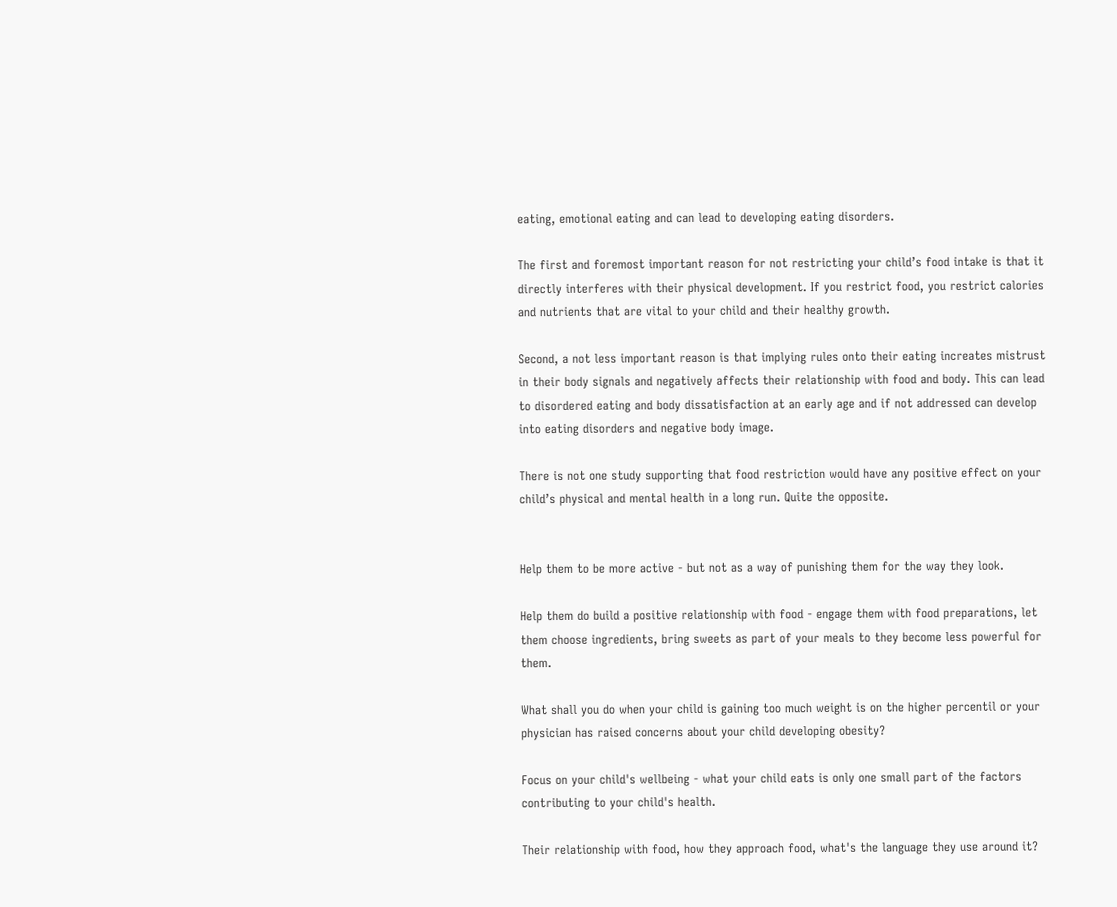eating, emotional eating and can lead to developing eating disorders.

The first and foremost important reason for not restricting your child’s food intake is that it directly interferes with their physical development. If you restrict food, you restrict calories and nutrients that are vital to your child and their healthy growth.

Second, a not less important reason is that implying rules onto their eating increates mistrust in their body signals and negatively affects their relationship with food and body. This can lead to disordered eating and body dissatisfaction at an early age and if not addressed can develop into eating disorders and negative body image.

There is not one study supporting that food restriction would have any positive effect on your child’s physical and mental health in a long run. Quite the opposite.


Help them to be more active - but not as a way of punishing them for the way they look.

Help them do build a positive relationship with food - engage them with food preparations, let them choose ingredients, bring sweets as part of your meals to they become less powerful for them.

What shall you do when your child is gaining too much weight is on the higher percentil or your physician has raised concerns about your child developing obesity?

Focus on your child's wellbeing - what your child eats is only one small part of the factors contributing to your child's health.

Their relationship with food, how they approach food, what's the language they use around it?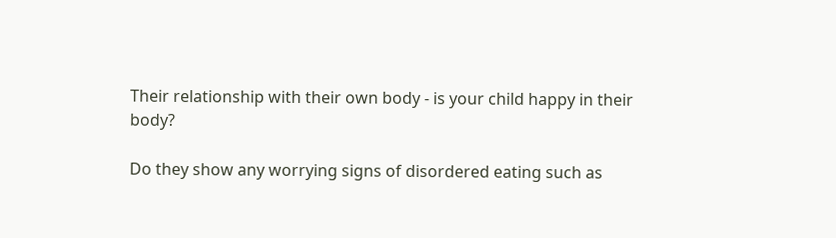Their relationship with their own body - is your child happy in their body?

Do they show any worrying signs of disordered eating such as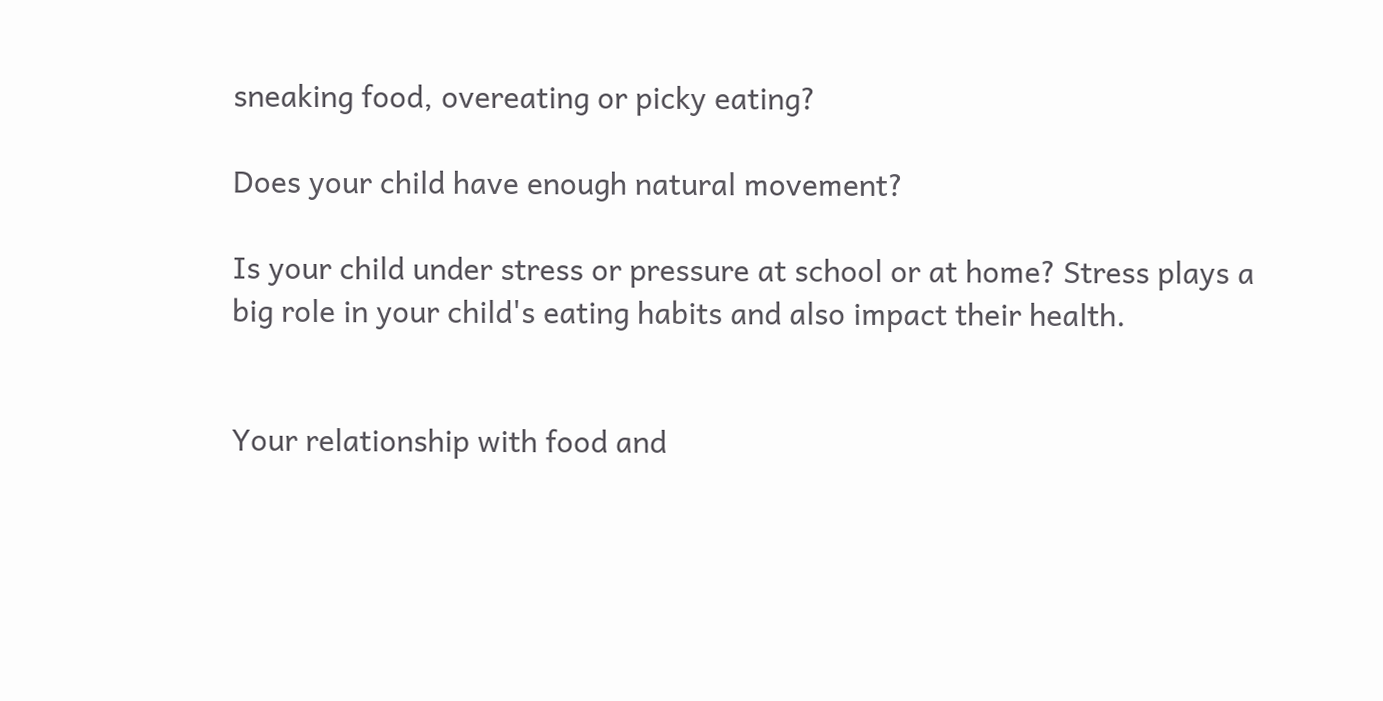sneaking food, overeating or picky eating?

Does your child have enough natural movement?

Is your child under stress or pressure at school or at home? Stress plays a big role in your child's eating habits and also impact their health.


Your relationship with food and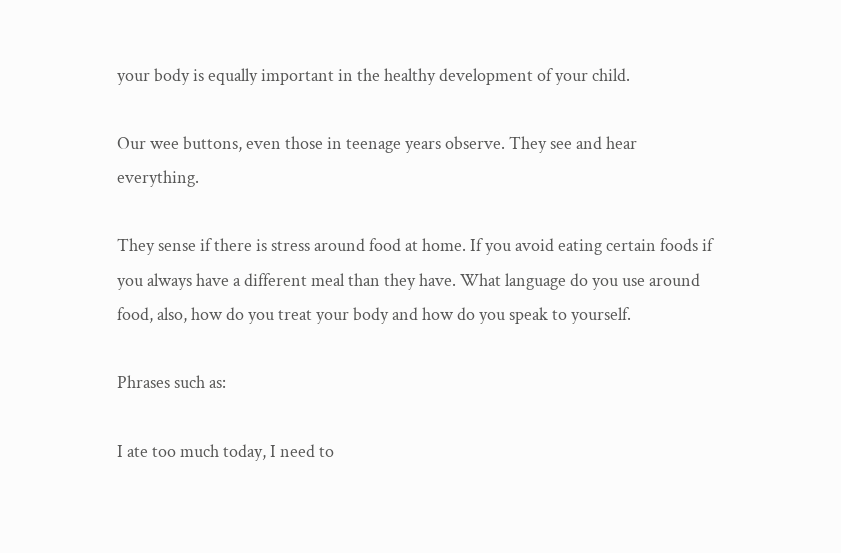your body is equally important in the healthy development of your child.

Our wee buttons, even those in teenage years observe. They see and hear everything.

They sense if there is stress around food at home. If you avoid eating certain foods if you always have a different meal than they have. What language do you use around food, also, how do you treat your body and how do you speak to yourself.

Phrases such as:

I ate too much today, I need to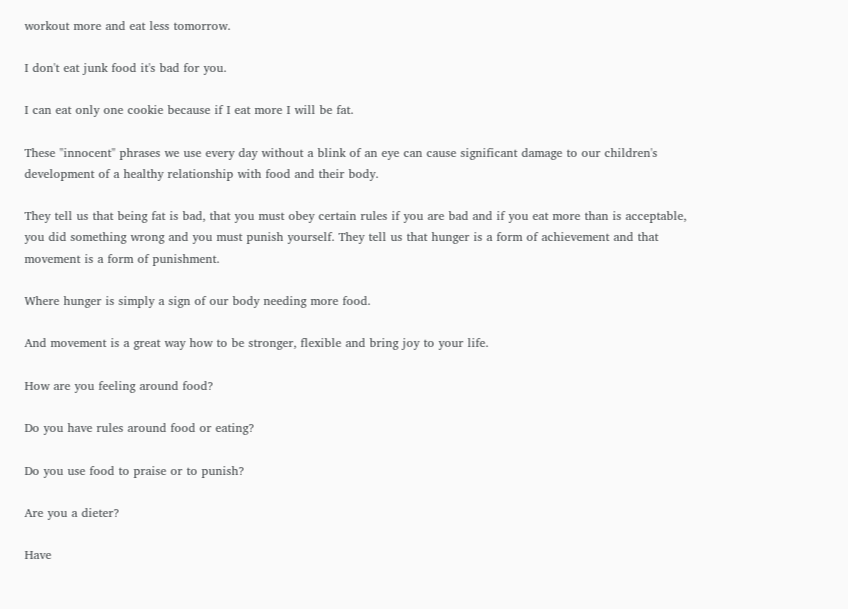workout more and eat less tomorrow.

I don't eat junk food it's bad for you.

I can eat only one cookie because if I eat more I will be fat.

These "innocent" phrases we use every day without a blink of an eye can cause significant damage to our children's development of a healthy relationship with food and their body.

They tell us that being fat is bad, that you must obey certain rules if you are bad and if you eat more than is acceptable, you did something wrong and you must punish yourself. They tell us that hunger is a form of achievement and that movement is a form of punishment.

Where hunger is simply a sign of our body needing more food.

And movement is a great way how to be stronger, flexible and bring joy to your life.

How are you feeling around food?

Do you have rules around food or eating?

Do you use food to praise or to punish?

Are you a dieter?

Have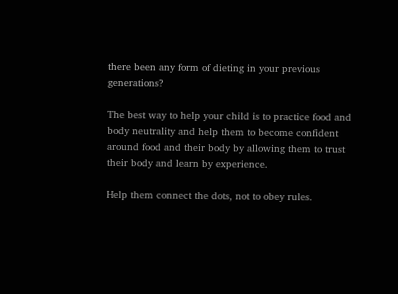there been any form of dieting in your previous generations?

The best way to help your child is to practice food and body neutrality and help them to become confident around food and their body by allowing them to trust their body and learn by experience.

Help them connect the dots, not to obey rules.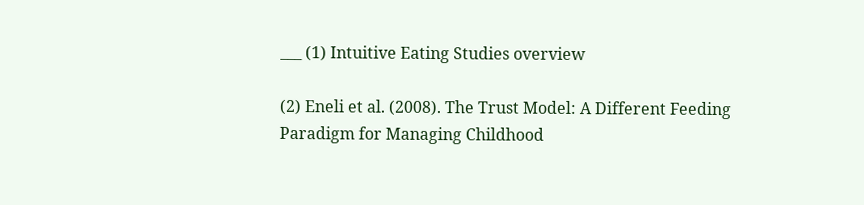___ (1) Intuitive Eating Studies overview

(2) Eneli et al. (2008). The Trust Model: A Different Feeding Paradigm for Managing Childhood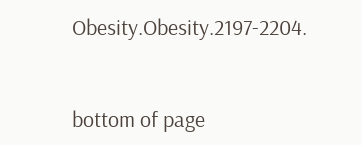Obesity.Obesity.2197-2204.


bottom of page